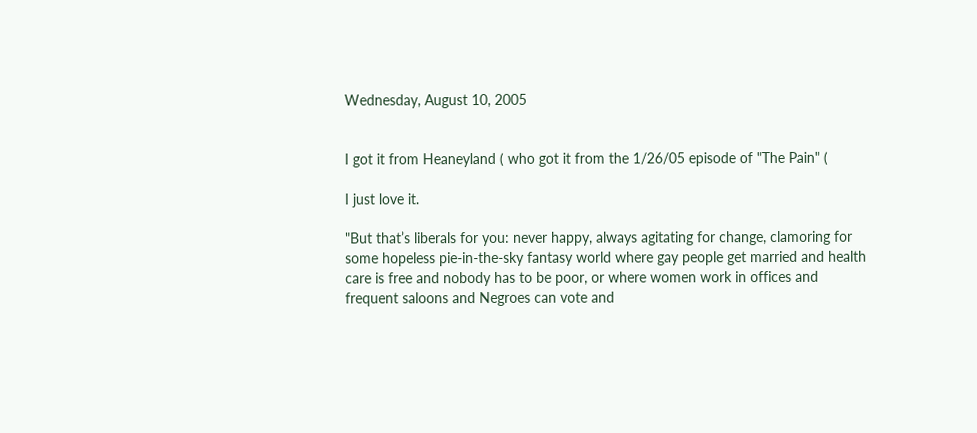Wednesday, August 10, 2005


I got it from Heaneyland ( who got it from the 1/26/05 episode of "The Pain" (

I just love it.

"But that’s liberals for you: never happy, always agitating for change, clamoring for some hopeless pie-in-the-sky fantasy world where gay people get married and health care is free and nobody has to be poor, or where women work in offices and frequent saloons and Negroes can vote and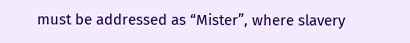must be addressed as “Mister”, where slavery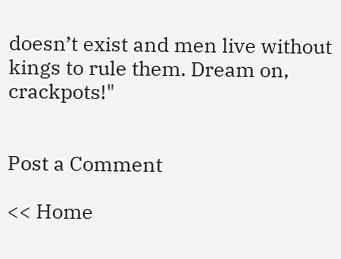doesn’t exist and men live without kings to rule them. Dream on, crackpots!"


Post a Comment

<< Home